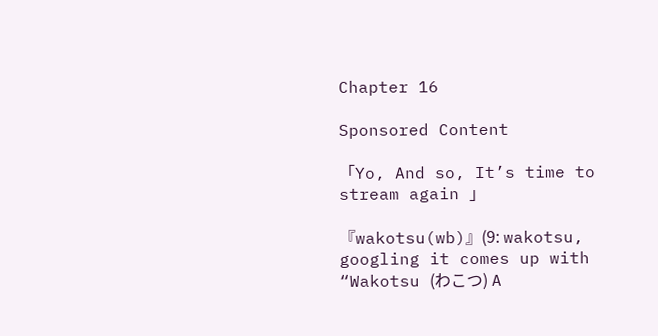Chapter 16

Sponsored Content

「Yo, And so, It’s time to stream again 」

『wakotsu(wb)』(9: wakotsu, googling it comes up with “Wakotsu (わこつ) A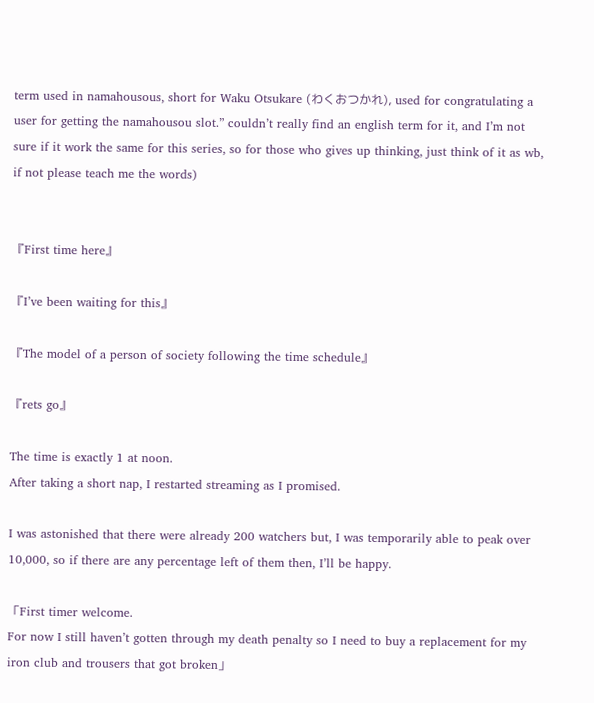term used in namahousous, short for Waku Otsukare (わくおつかれ), used for congratulating a user for getting the namahousou slot.” couldn’t really find an english term for it, and I’m not sure if it work the same for this series, so for those who gives up thinking, just think of it as wb, if not please teach me the words)


『First time here』

『I’ve been waiting for this』

『The model of a person of society following the time schedule』

『rets go』

The time is exactly 1 at noon.
After taking a short nap, I restarted streaming as I promised.

I was astonished that there were already 200 watchers but, I was temporarily able to peak over 10,000, so if there are any percentage left of them then, I’ll be happy.

「First timer welcome.
For now I still haven’t gotten through my death penalty so I need to buy a replacement for my iron club and trousers that got broken」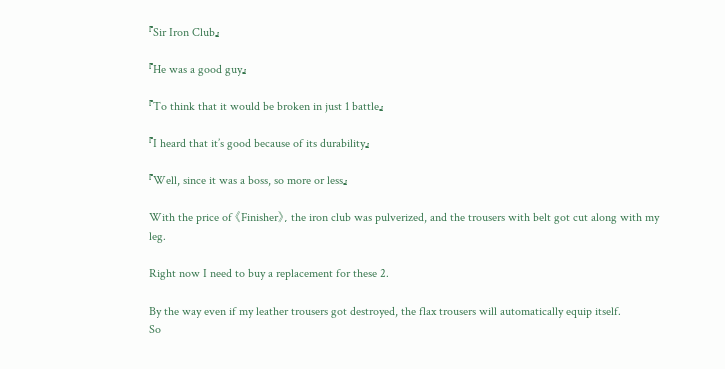『Sir Iron Club』

『He was a good guy』

『To think that it would be broken in just 1 battle』

『I heard that it’s good because of its durability』

『Well, since it was a boss, so more or less』

With the price of 《Finisher》, the iron club was pulverized, and the trousers with belt got cut along with my leg.

Right now I need to buy a replacement for these 2.

By the way even if my leather trousers got destroyed, the flax trousers will automatically equip itself.
So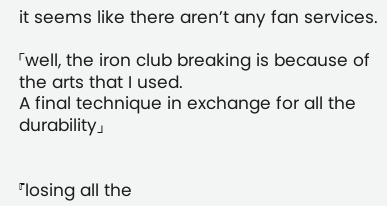it seems like there aren’t any fan services.

「well, the iron club breaking is because of the arts that I used.
A final technique in exchange for all the durability」


『losing all the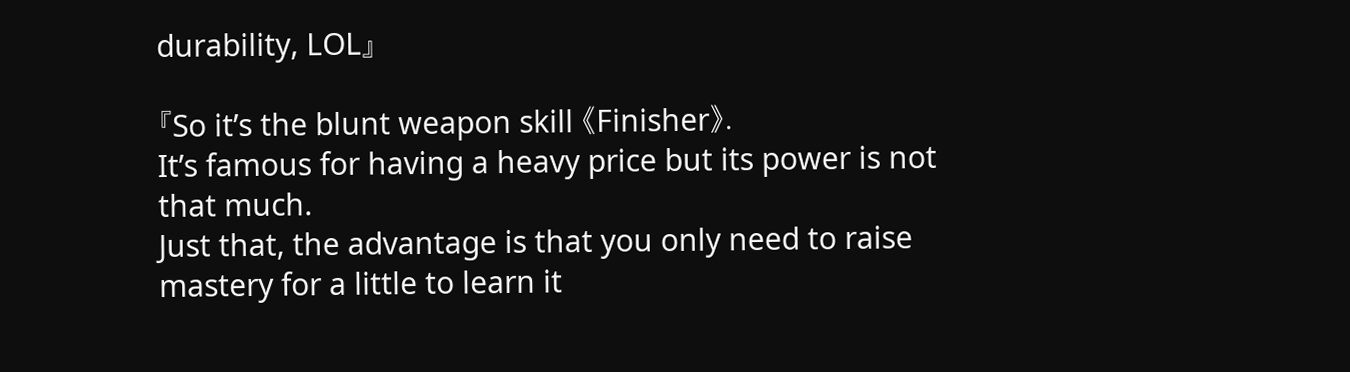durability, LOL』

『So it’s the blunt weapon skill 《Finisher》.
It’s famous for having a heavy price but its power is not that much.
Just that, the advantage is that you only need to raise mastery for a little to learn it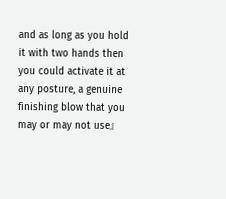and as long as you hold it with two hands then you could activate it at any posture, a genuine finishing blow that you may or may not use』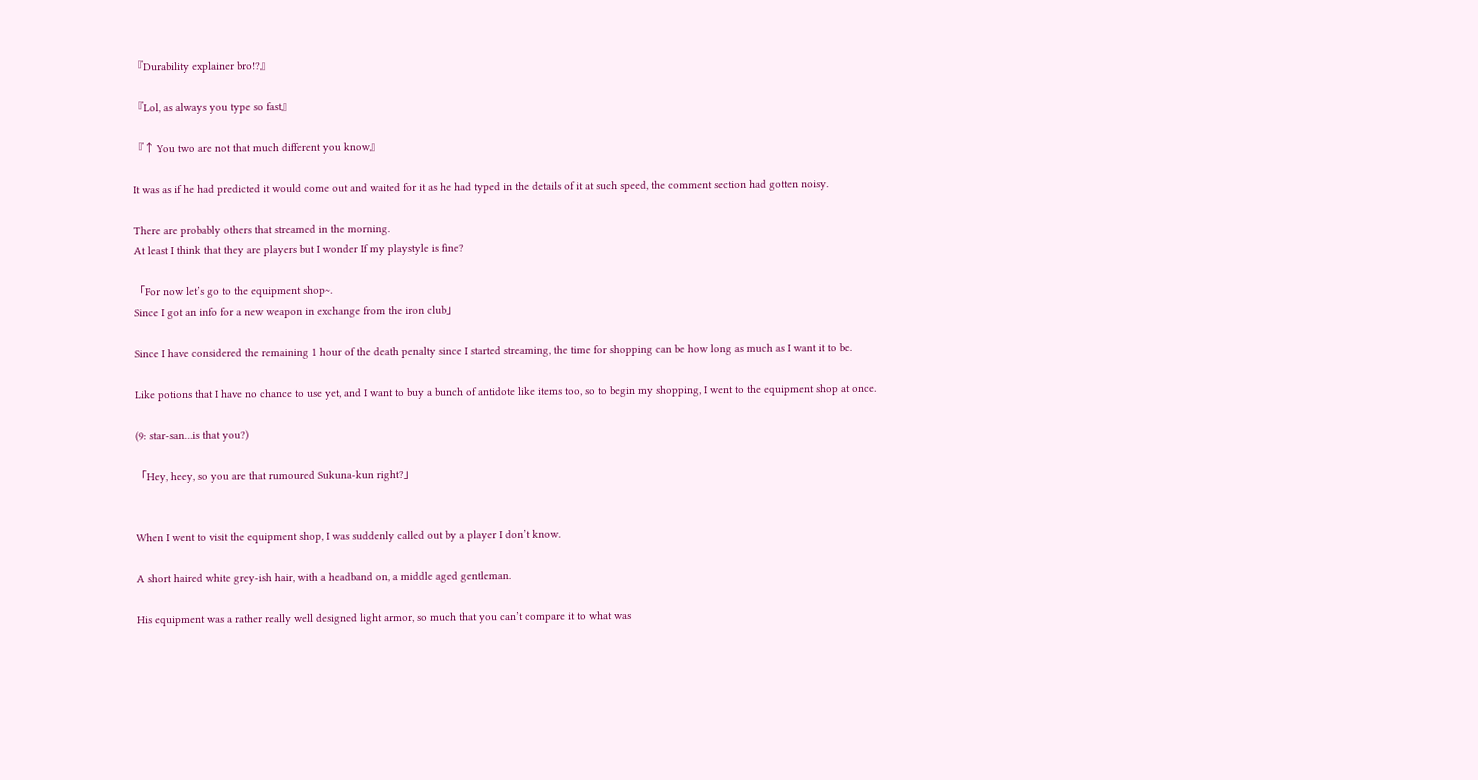『Durability explainer bro!?』

『Lol, as always you type so fast』

『↑ You two are not that much different you know』

It was as if he had predicted it would come out and waited for it as he had typed in the details of it at such speed, the comment section had gotten noisy.

There are probably others that streamed in the morning.
At least I think that they are players but I wonder If my playstyle is fine?

「For now let’s go to the equipment shop~.
Since I got an info for a new weapon in exchange from the iron club」

Since I have considered the remaining 1 hour of the death penalty since I started streaming, the time for shopping can be how long as much as I want it to be.

Like potions that I have no chance to use yet, and I want to buy a bunch of antidote like items too, so to begin my shopping, I went to the equipment shop at once.

(9: star-san…is that you?)

「Hey, heey, so you are that rumoured Sukuna-kun right?」


When I went to visit the equipment shop, I was suddenly called out by a player I don’t know.

A short haired white grey-ish hair, with a headband on, a middle aged gentleman.

His equipment was a rather really well designed light armor, so much that you can’t compare it to what was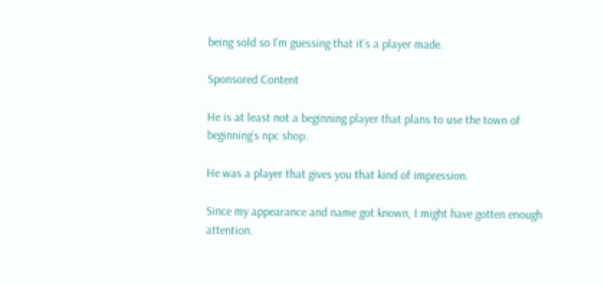being sold so I’m guessing that it’s a player made.

Sponsored Content

He is at least not a beginning player that plans to use the town of beginning’s npc shop.

He was a player that gives you that kind of impression.

Since my appearance and name got known, I might have gotten enough attention.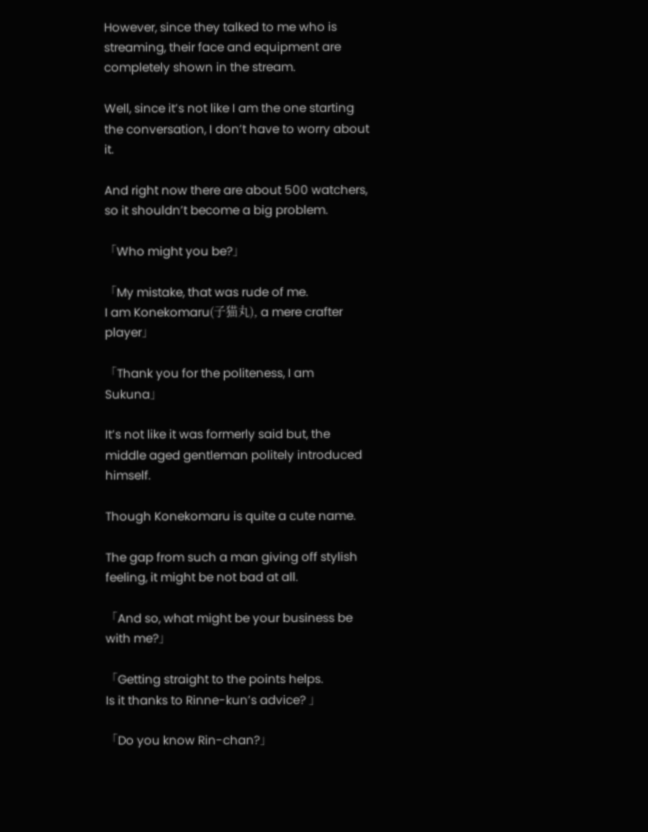However, since they talked to me who is streaming, their face and equipment are completely shown in the stream.

Well, since it’s not like I am the one starting the conversation, I don’t have to worry about it.

And right now there are about 500 watchers, so it shouldn’t become a big problem.

「Who might you be?」

「My mistake, that was rude of me.
I am Konekomaru(子猫丸), a mere crafter player」

「Thank you for the politeness, I am Sukuna」

It’s not like it was formerly said but, the middle aged gentleman politely introduced himself.

Though Konekomaru is quite a cute name.

The gap from such a man giving off stylish feeling, it might be not bad at all.

「And so, what might be your business be with me?」

「Getting straight to the points helps.
Is it thanks to Rinne-kun’s advice? 」

「Do you know Rin-chan?」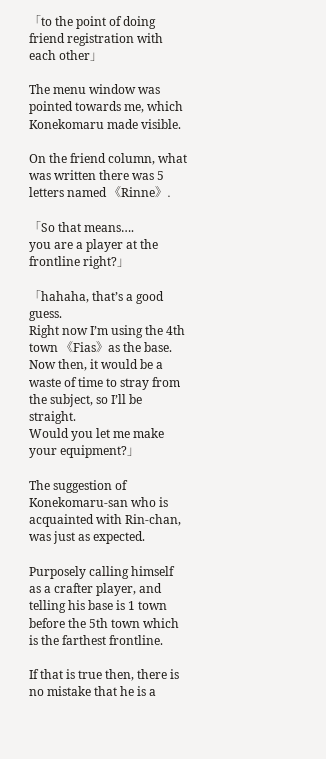「to the point of doing friend registration with each other」

The menu window was pointed towards me, which Konekomaru made visible.

On the friend column, what was written there was 5 letters named 《Rinne》.

「So that means….
you are a player at the frontline right?」

「hahaha, that’s a good guess.
Right now I’m using the 4th town 《Fias》as the base.
Now then, it would be a waste of time to stray from the subject, so I’ll be straight.
Would you let me make your equipment?」

The suggestion of Konekomaru-san who is acquainted with Rin-chan, was just as expected.

Purposely calling himself as a crafter player, and telling his base is 1 town before the 5th town which is the farthest frontline.

If that is true then, there is no mistake that he is a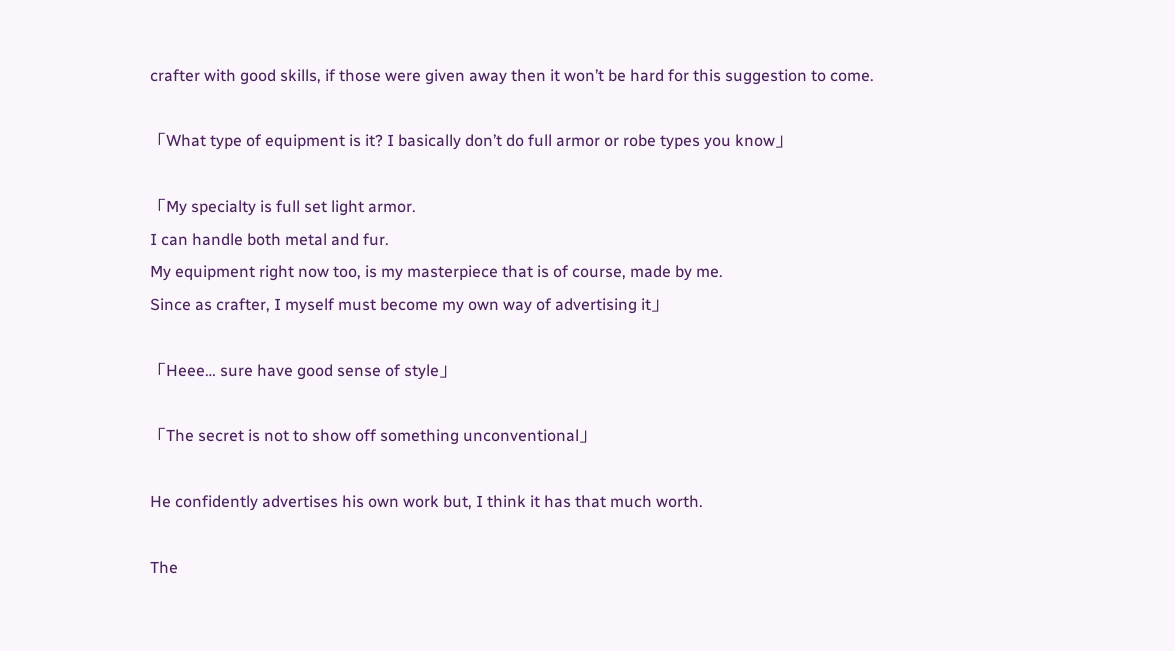crafter with good skills, if those were given away then it won’t be hard for this suggestion to come.

「What type of equipment is it? I basically don’t do full armor or robe types you know」

「My specialty is full set light armor.
I can handle both metal and fur.
My equipment right now too, is my masterpiece that is of course, made by me.
Since as crafter, I myself must become my own way of advertising it」

「Heee… sure have good sense of style」

「The secret is not to show off something unconventional」

He confidently advertises his own work but, I think it has that much worth.

The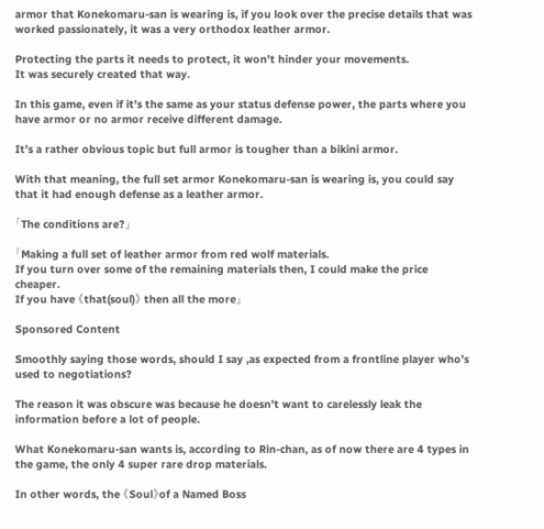armor that Konekomaru-san is wearing is, if you look over the precise details that was worked passionately, it was a very orthodox leather armor.

Protecting the parts it needs to protect, it won’t hinder your movements.
It was securely created that way.

In this game, even if it’s the same as your status defense power, the parts where you have armor or no armor receive different damage.

It’s a rather obvious topic but full armor is tougher than a bikini armor.

With that meaning, the full set armor Konekomaru-san is wearing is, you could say that it had enough defense as a leather armor.

「The conditions are?」

「Making a full set of leather armor from red wolf materials.
If you turn over some of the remaining materials then, I could make the price cheaper.
If you have 《that(soul)》 then all the more」

Sponsored Content

Smoothly saying those words, should I say ,as expected from a frontline player who’s used to negotiations?

The reason it was obscure was because he doesn’t want to carelessly leak the information before a lot of people.

What Konekomaru-san wants is, according to Rin-chan, as of now there are 4 types in the game, the only 4 super rare drop materials.

In other words, the 《Soul》of a Named Boss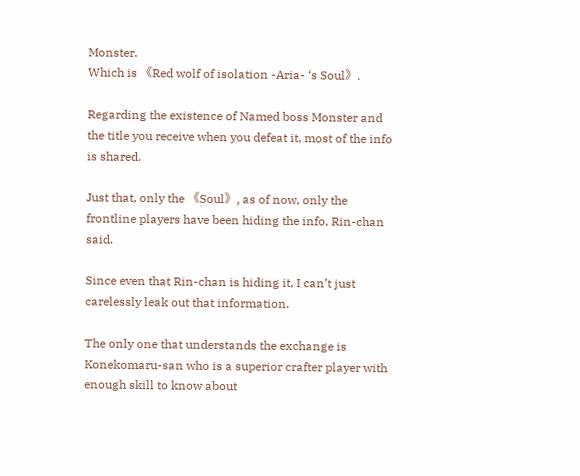Monster.
Which is 《Red wolf of isolation -Aria- ‘s Soul》.

Regarding the existence of Named boss Monster and the title you receive when you defeat it, most of the info is shared.

Just that, only the 《Soul》, as of now, only the frontline players have been hiding the info, Rin-chan said.

Since even that Rin-chan is hiding it, I can’t just carelessly leak out that information.

The only one that understands the exchange is Konekomaru-san who is a superior crafter player with enough skill to know about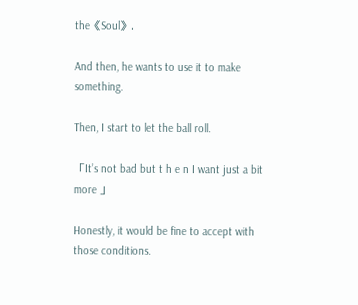the《Soul》.

And then, he wants to use it to make something.

Then, I start to let the ball roll.

「It’s not bad but t h e n I want just a bit more 」

Honestly, it would be fine to accept with those conditions.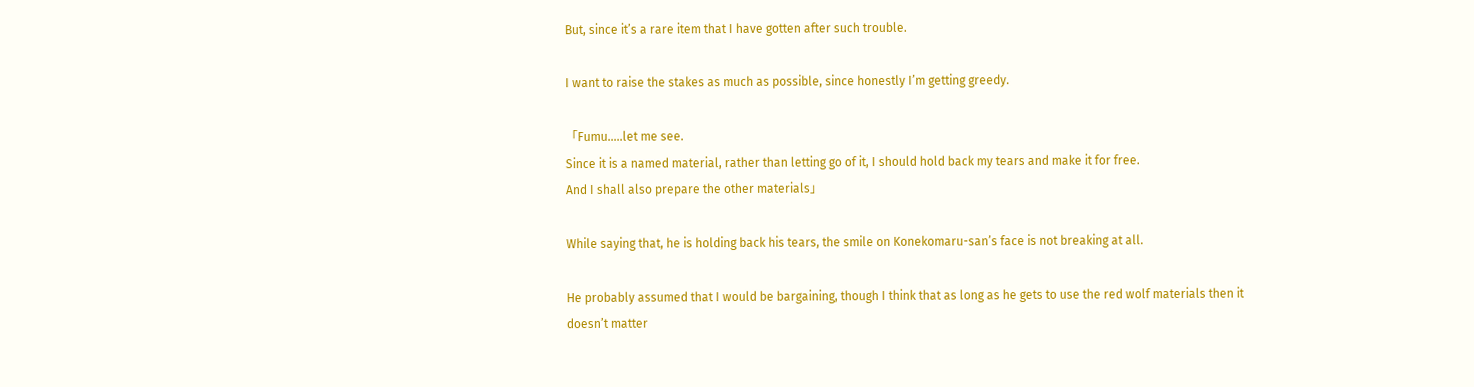But, since it’s a rare item that I have gotten after such trouble.

I want to raise the stakes as much as possible, since honestly I’m getting greedy.

「Fumu…..let me see.
Since it is a named material, rather than letting go of it, I should hold back my tears and make it for free.
And I shall also prepare the other materials」

While saying that, he is holding back his tears, the smile on Konekomaru-san’s face is not breaking at all.

He probably assumed that I would be bargaining, though I think that as long as he gets to use the red wolf materials then it doesn’t matter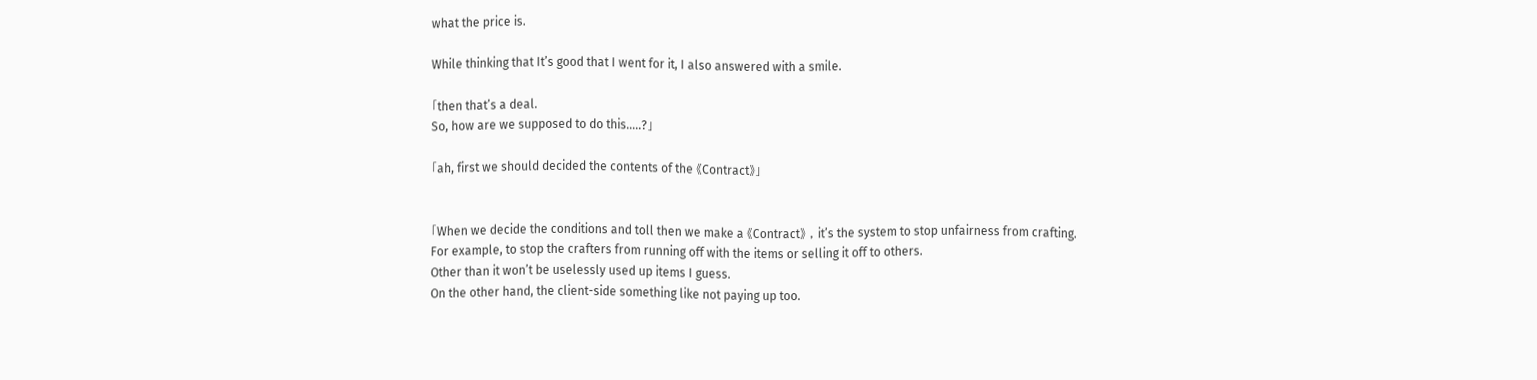what the price is.

While thinking that It’s good that I went for it, I also answered with a smile.

「then that’s a deal.
So, how are we supposed to do this…..?」

「ah, first we should decided the contents of the 《Contract》」


「When we decide the conditions and toll then we make a 《Contract》 , it’s the system to stop unfairness from crafting.
For example, to stop the crafters from running off with the items or selling it off to others.
Other than it won’t be uselessly used up items I guess.
On the other hand, the client-side something like not paying up too.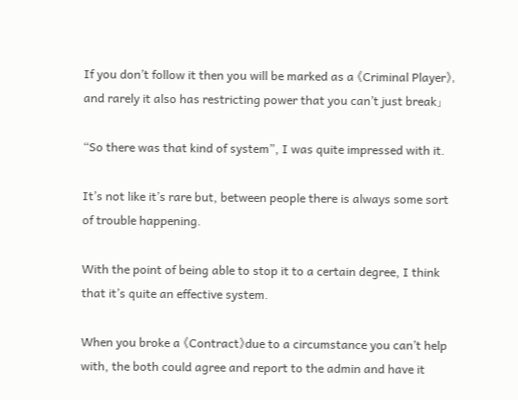If you don’t follow it then you will be marked as a 《Criminal Player》, and rarely it also has restricting power that you can’t just break」

“So there was that kind of system”, I was quite impressed with it.

It’s not like it’s rare but, between people there is always some sort of trouble happening.

With the point of being able to stop it to a certain degree, I think that it’s quite an effective system.

When you broke a 《Contract》due to a circumstance you can’t help with, the both could agree and report to the admin and have it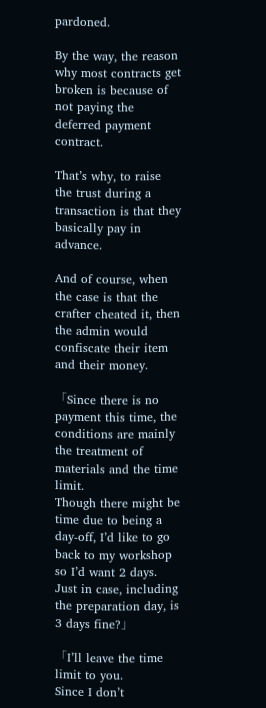pardoned.

By the way, the reason why most contracts get broken is because of not paying the deferred payment contract.

That’s why, to raise the trust during a transaction is that they basically pay in advance.

And of course, when the case is that the crafter cheated it, then the admin would confiscate their item and their money.

「Since there is no payment this time, the conditions are mainly the treatment of materials and the time limit.
Though there might be time due to being a day-off, I’d like to go back to my workshop so I’d want 2 days.
Just in case, including the preparation day, is 3 days fine?」

「I’ll leave the time limit to you.
Since I don’t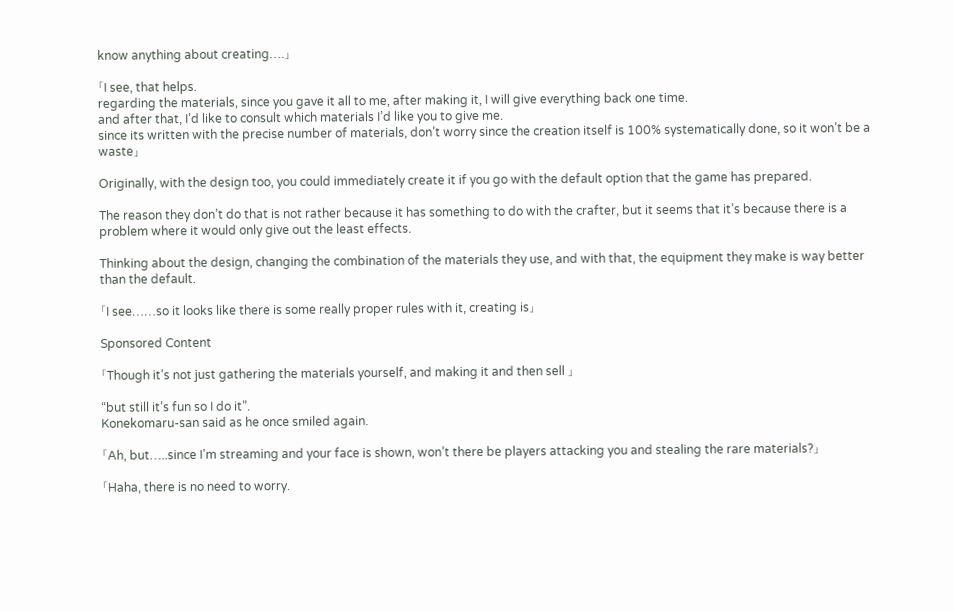know anything about creating….」

「I see, that helps.
regarding the materials, since you gave it all to me, after making it, I will give everything back one time.
and after that, I’d like to consult which materials I’d like you to give me.
since its written with the precise number of materials, don’t worry since the creation itself is 100% systematically done, so it won’t be a waste」

Originally, with the design too, you could immediately create it if you go with the default option that the game has prepared.

The reason they don’t do that is not rather because it has something to do with the crafter, but it seems that it’s because there is a problem where it would only give out the least effects.

Thinking about the design, changing the combination of the materials they use, and with that, the equipment they make is way better than the default.

「I see……so it looks like there is some really proper rules with it, creating is」

Sponsored Content

「Though it’s not just gathering the materials yourself, and making it and then sell 」

“but still it’s fun so I do it”.
Konekomaru-san said as he once smiled again.

「Ah, but…..since I’m streaming and your face is shown, won’t there be players attacking you and stealing the rare materials?」

「Haha, there is no need to worry.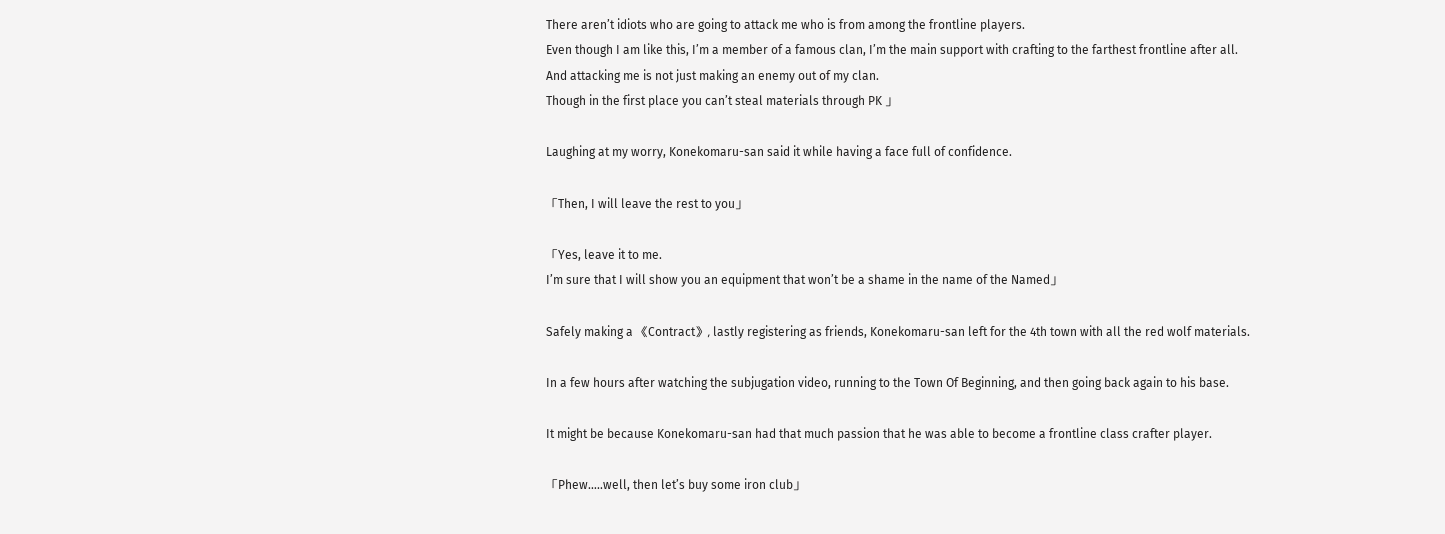There aren’t idiots who are going to attack me who is from among the frontline players.
Even though I am like this, I’m a member of a famous clan, I’m the main support with crafting to the farthest frontline after all.
And attacking me is not just making an enemy out of my clan.
Though in the first place you can’t steal materials through PK 」

Laughing at my worry, Konekomaru-san said it while having a face full of confidence.

「Then, I will leave the rest to you」

「Yes, leave it to me.
I’m sure that I will show you an equipment that won’t be a shame in the name of the Named」

Safely making a 《Contract》, lastly registering as friends, Konekomaru-san left for the 4th town with all the red wolf materials.

In a few hours after watching the subjugation video, running to the Town Of Beginning, and then going back again to his base.

It might be because Konekomaru-san had that much passion that he was able to become a frontline class crafter player.

「Phew…..well, then let’s buy some iron club」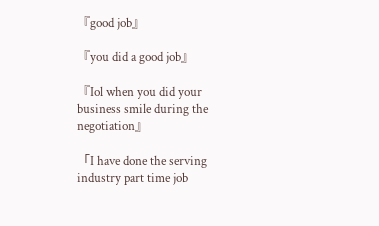『good job』

『you did a good job』

『Iol when you did your business smile during the negotiation』

「I have done the serving industry part time job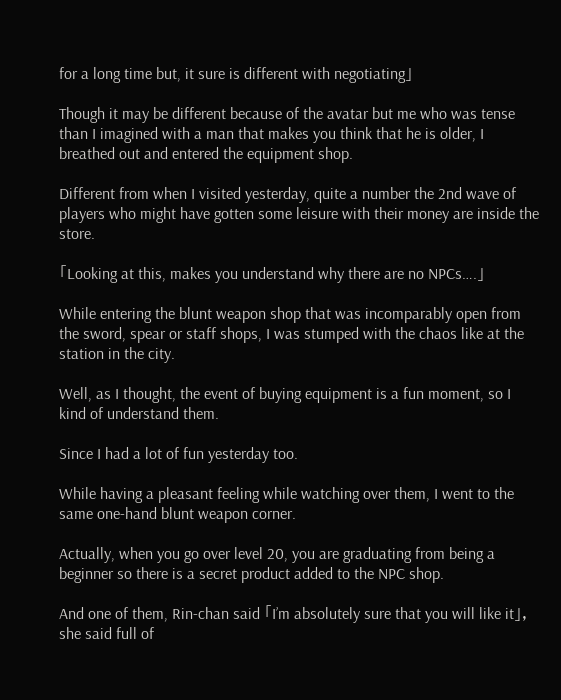for a long time but, it sure is different with negotiating」

Though it may be different because of the avatar but me who was tense than I imagined with a man that makes you think that he is older, I breathed out and entered the equipment shop.

Different from when I visited yesterday, quite a number the 2nd wave of players who might have gotten some leisure with their money are inside the store.

「Looking at this, makes you understand why there are no NPCs….」

While entering the blunt weapon shop that was incomparably open from the sword, spear or staff shops, I was stumped with the chaos like at the station in the city.

Well, as I thought, the event of buying equipment is a fun moment, so I kind of understand them.

Since I had a lot of fun yesterday too.

While having a pleasant feeling while watching over them, I went to the same one-hand blunt weapon corner.

Actually, when you go over level 20, you are graduating from being a beginner so there is a secret product added to the NPC shop.

And one of them, Rin-chan said 「I’m absolutely sure that you will like it」, she said full of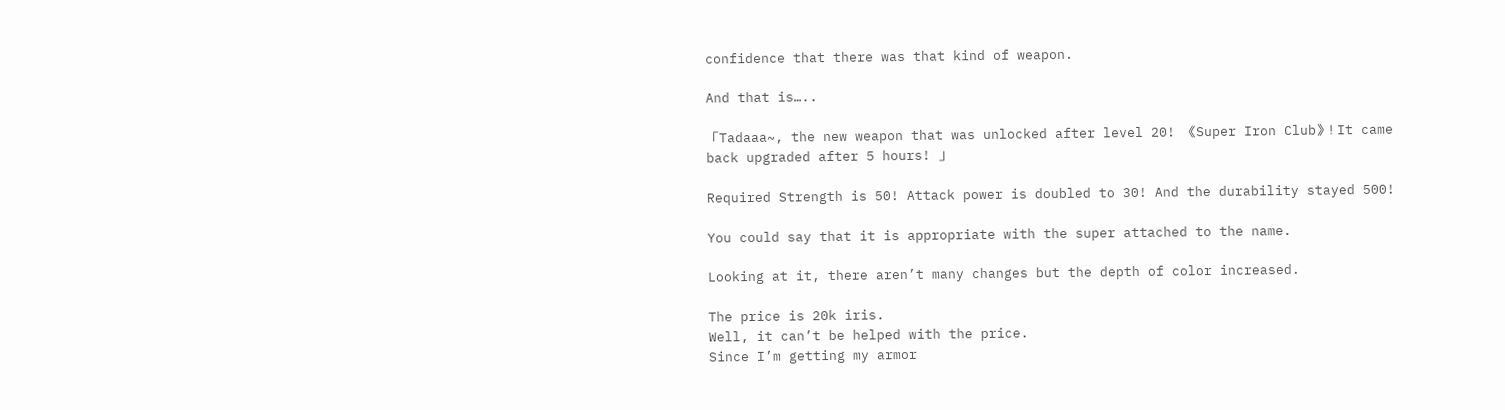confidence that there was that kind of weapon.

And that is…..

「Tadaaa~, the new weapon that was unlocked after level 20! 《Super Iron Club》! It came back upgraded after 5 hours! 」

Required Strength is 50! Attack power is doubled to 30! And the durability stayed 500!

You could say that it is appropriate with the super attached to the name.

Looking at it, there aren’t many changes but the depth of color increased.

The price is 20k iris.
Well, it can’t be helped with the price.
Since I’m getting my armor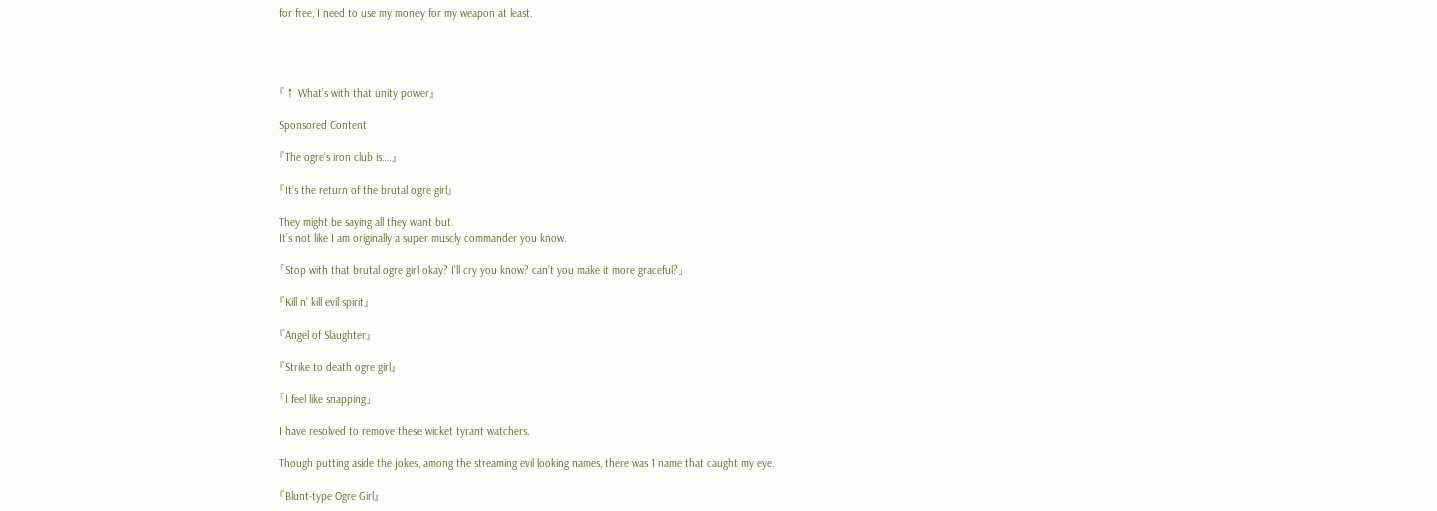for free, I need to use my money for my weapon at least.




『↑ What’s with that unity power』

Sponsored Content

『The ogre’s iron club is….』

『It’s the return of the brutal ogre girl』

They might be saying all they want but.
It’s not like I am originally a super muscly commander you know.

「Stop with that brutal ogre girl okay? I’ll cry you know? can’t you make it more graceful?」

『Kill n’ kill evil spirit』

『Angel of Slaughter』

『Strike to death ogre girl』

「I feel like snapping」

I have resolved to remove these wicket tyrant watchers.

Though putting aside the jokes, among the streaming evil looking names, there was 1 name that caught my eye.

『Blunt-type Ogre Girl』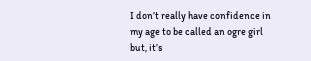I don’t really have confidence in my age to be called an ogre girl but, it’s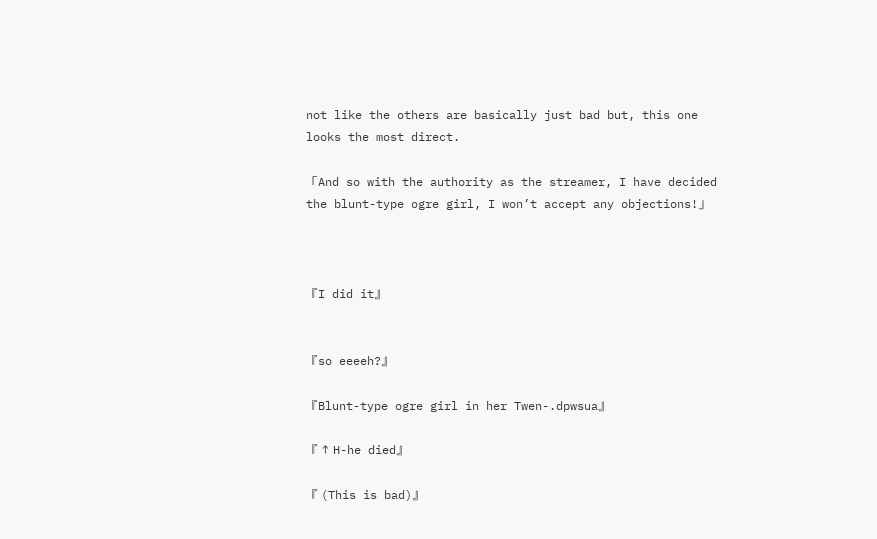not like the others are basically just bad but, this one looks the most direct.

「And so with the authority as the streamer, I have decided the blunt-type ogre girl, I won’t accept any objections!」



『I did it』


『so eeeeh?』

『Blunt-type ogre girl in her Twen-.dpwsua』

『 ↑ H-he died』

『 (This is bad)』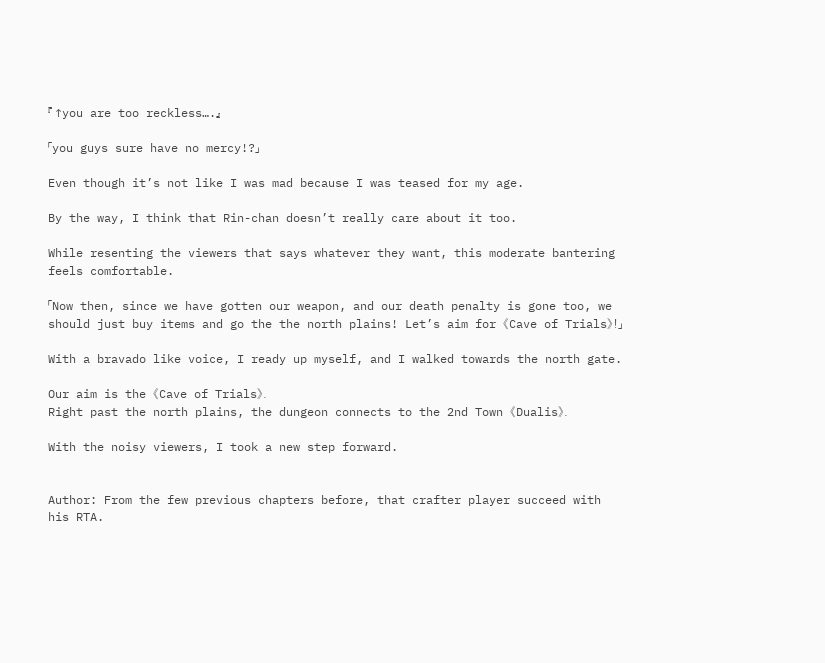『 ↑you are too reckless….』

「you guys sure have no mercy!?」

Even though it’s not like I was mad because I was teased for my age.

By the way, I think that Rin-chan doesn’t really care about it too.

While resenting the viewers that says whatever they want, this moderate bantering feels comfortable.

「Now then, since we have gotten our weapon, and our death penalty is gone too, we should just buy items and go the the north plains! Let’s aim for 《Cave of Trials》!」

With a bravado like voice, I ready up myself, and I walked towards the north gate.

Our aim is the 《Cave of Trials》.
Right past the north plains, the dungeon connects to the 2nd Town 《Dualis》.

With the noisy viewers, I took a new step forward.


Author: From the few previous chapters before, that crafter player succeed with his RTA.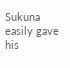Sukuna easily gave his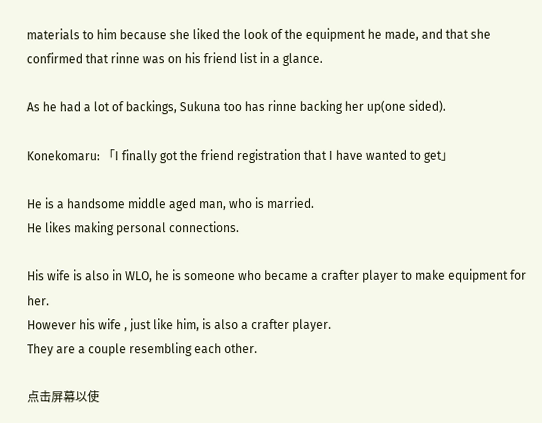materials to him because she liked the look of the equipment he made, and that she confirmed that rinne was on his friend list in a glance.

As he had a lot of backings, Sukuna too has rinne backing her up(one sided).

Konekomaru: 「I finally got the friend registration that I have wanted to get」

He is a handsome middle aged man, who is married.
He likes making personal connections.

His wife is also in WLO, he is someone who became a crafter player to make equipment for her.
However his wife , just like him, is also a crafter player.
They are a couple resembling each other.

点击屏幕以使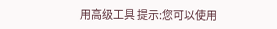用高级工具 提示:您可以使用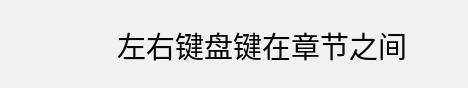左右键盘键在章节之间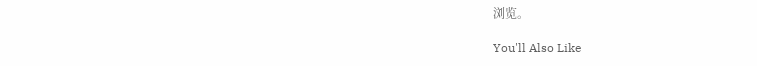浏览。

You'll Also Like